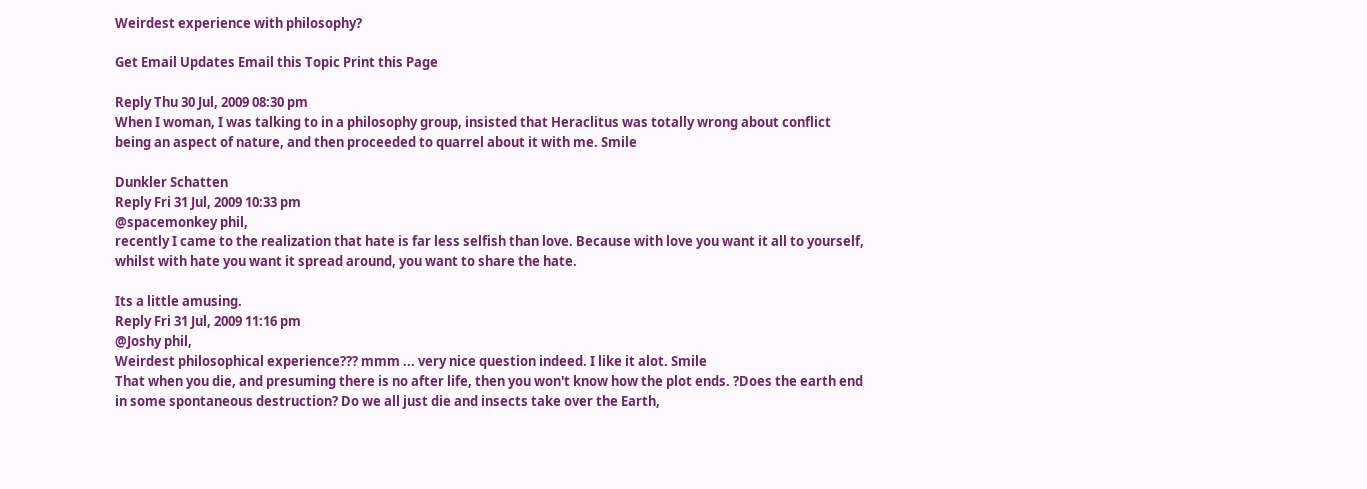Weirdest experience with philosophy?

Get Email Updates Email this Topic Print this Page

Reply Thu 30 Jul, 2009 08:30 pm
When I woman, I was talking to in a philosophy group, insisted that Heraclitus was totally wrong about conflict being an aspect of nature, and then proceeded to quarrel about it with me. Smile

Dunkler Schatten
Reply Fri 31 Jul, 2009 10:33 pm
@spacemonkey phil,
recently I came to the realization that hate is far less selfish than love. Because with love you want it all to yourself, whilst with hate you want it spread around, you want to share the hate.

Its a little amusing.
Reply Fri 31 Jul, 2009 11:16 pm
@Joshy phil,
Weirdest philosophical experience??? mmm ... very nice question indeed. I like it alot. Smile
That when you die, and presuming there is no after life, then you won't know how the plot ends. ?Does the earth end in some spontaneous destruction? Do we all just die and insects take over the Earth,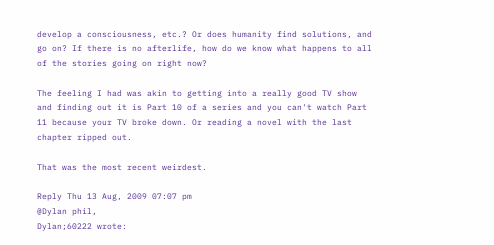develop a consciousness, etc.? Or does humanity find solutions, and go on? If there is no afterlife, how do we know what happens to all of the stories going on right now?

The feeling I had was akin to getting into a really good TV show and finding out it is Part 10 of a series and you can't watch Part 11 because your TV broke down. Or reading a novel with the last chapter ripped out.

That was the most recent weirdest.

Reply Thu 13 Aug, 2009 07:07 pm
@Dylan phil,
Dylan;60222 wrote: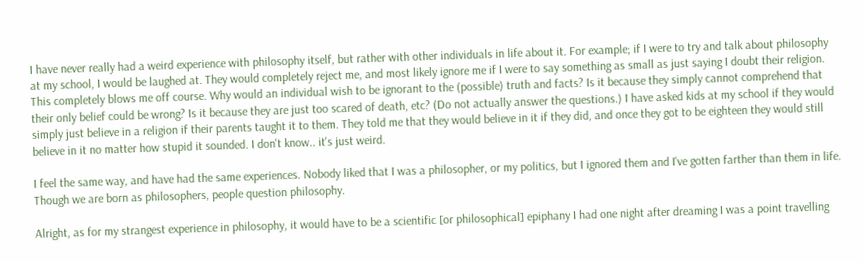I have never really had a weird experience with philosophy itself, but rather with other individuals in life about it. For example; if I were to try and talk about philosophy at my school, I would be laughed at. They would completely reject me, and most likely ignore me if I were to say something as small as just saying I doubt their religion. This completely blows me off course. Why would an individual wish to be ignorant to the (possible) truth and facts? Is it because they simply cannot comprehend that their only belief could be wrong? Is it because they are just too scared of death, etc? (Do not actually answer the questions.) I have asked kids at my school if they would simply just believe in a religion if their parents taught it to them. They told me that they would believe in it if they did, and once they got to be eighteen they would still believe in it no matter how stupid it sounded. I don't know.. it's just weird.

I feel the same way, and have had the same experiences. Nobody liked that I was a philosopher, or my politics, but I ignored them and I've gotten farther than them in life. Though we are born as philosophers, people question philosophy.

Alright, as for my strangest experience in philosophy, it would have to be a scientific [or philosophical] epiphany I had one night after dreaming I was a point travelling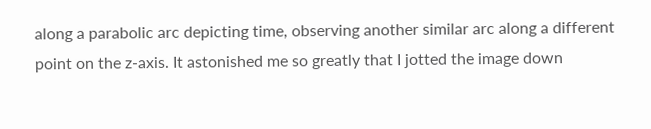along a parabolic arc depicting time, observing another similar arc along a different point on the z-axis. It astonished me so greatly that I jotted the image down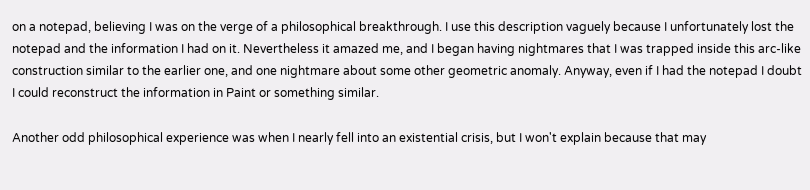on a notepad, believing I was on the verge of a philosophical breakthrough. I use this description vaguely because I unfortunately lost the notepad and the information I had on it. Nevertheless it amazed me, and I began having nightmares that I was trapped inside this arc-like construction similar to the earlier one, and one nightmare about some other geometric anomaly. Anyway, even if I had the notepad I doubt I could reconstruct the information in Paint or something similar.

Another odd philosophical experience was when I nearly fell into an existential crisis, but I won't explain because that may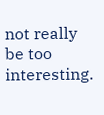not really be too interesting.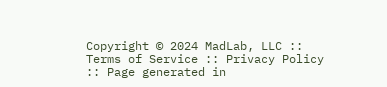Copyright © 2024 MadLab, LLC :: Terms of Service :: Privacy Policy :: Page generated in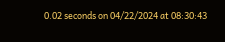0.02 seconds on 04/22/2024 at 08:30:43